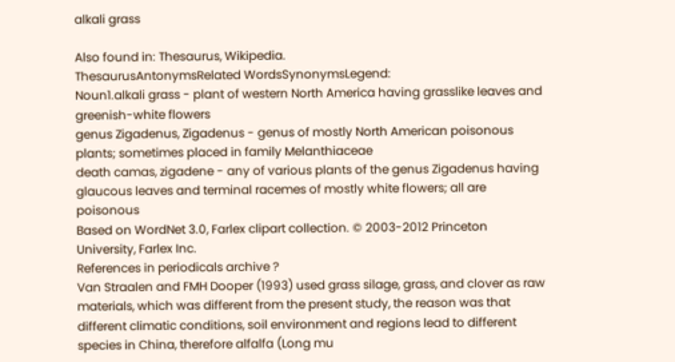alkali grass

Also found in: Thesaurus, Wikipedia.
ThesaurusAntonymsRelated WordsSynonymsLegend:
Noun1.alkali grass - plant of western North America having grasslike leaves and greenish-white flowers
genus Zigadenus, Zigadenus - genus of mostly North American poisonous plants; sometimes placed in family Melanthiaceae
death camas, zigadene - any of various plants of the genus Zigadenus having glaucous leaves and terminal racemes of mostly white flowers; all are poisonous
Based on WordNet 3.0, Farlex clipart collection. © 2003-2012 Princeton University, Farlex Inc.
References in periodicals archive ?
Van Straalen and FMH Dooper (1993) used grass silage, grass, and clover as raw materials, which was different from the present study, the reason was that different climatic conditions, soil environment and regions lead to different species in China, therefore alfalfa (Long mu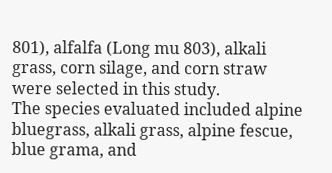801), alfalfa (Long mu 803), alkali grass, corn silage, and corn straw were selected in this study.
The species evaluated included alpine bluegrass, alkali grass, alpine fescue, blue grama, and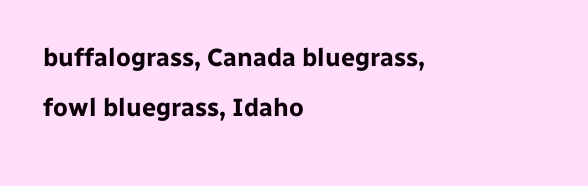buffalograss, Canada bluegrass, fowl bluegrass, Idaho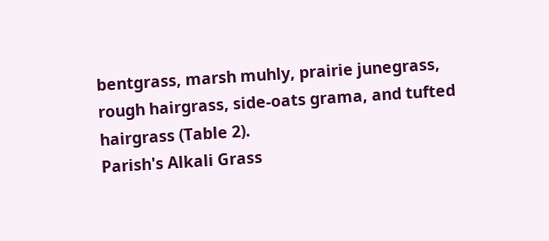bentgrass, marsh muhly, prairie junegrass, rough hairgrass, side-oats grama, and tufted hairgrass (Table 2).
Parish's Alkali Grass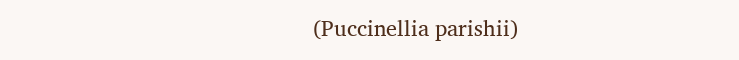(Puccinellia parishii)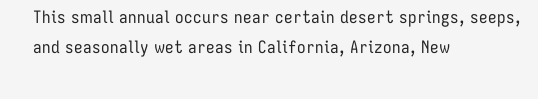This small annual occurs near certain desert springs, seeps, and seasonally wet areas in California, Arizona, New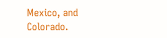Mexico, and Colorado.